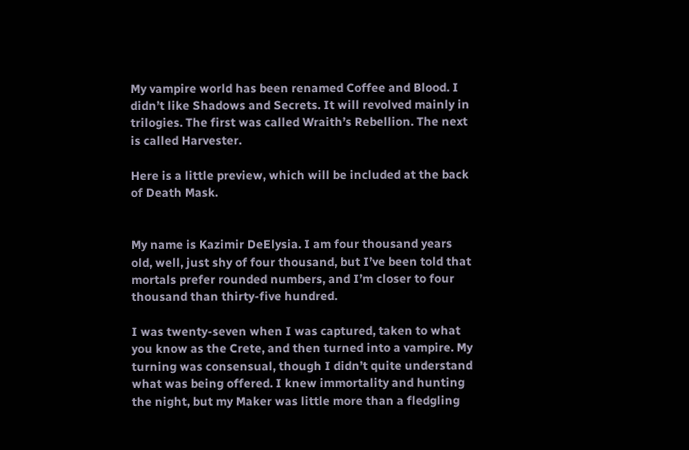My vampire world has been renamed Coffee and Blood. I didn’t like Shadows and Secrets. It will revolved mainly in trilogies. The first was called Wraith’s Rebellion. The next is called Harvester.

Here is a little preview, which will be included at the back of Death Mask.


My name is Kazimir DeElysia. I am four thousand years old, well, just shy of four thousand, but I’ve been told that mortals prefer rounded numbers, and I’m closer to four thousand than thirty-five hundred.

I was twenty-seven when I was captured, taken to what you know as the Crete, and then turned into a vampire. My turning was consensual, though I didn’t quite understand what was being offered. I knew immortality and hunting the night, but my Maker was little more than a fledgling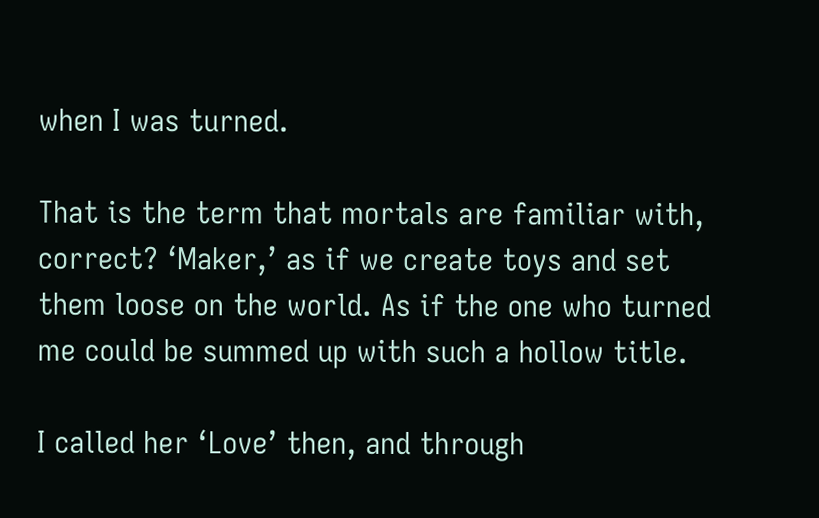when I was turned.

That is the term that mortals are familiar with, correct? ‘Maker,’ as if we create toys and set them loose on the world. As if the one who turned me could be summed up with such a hollow title.

I called her ‘Love’ then, and through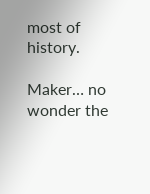most of history.

Maker… no wonder the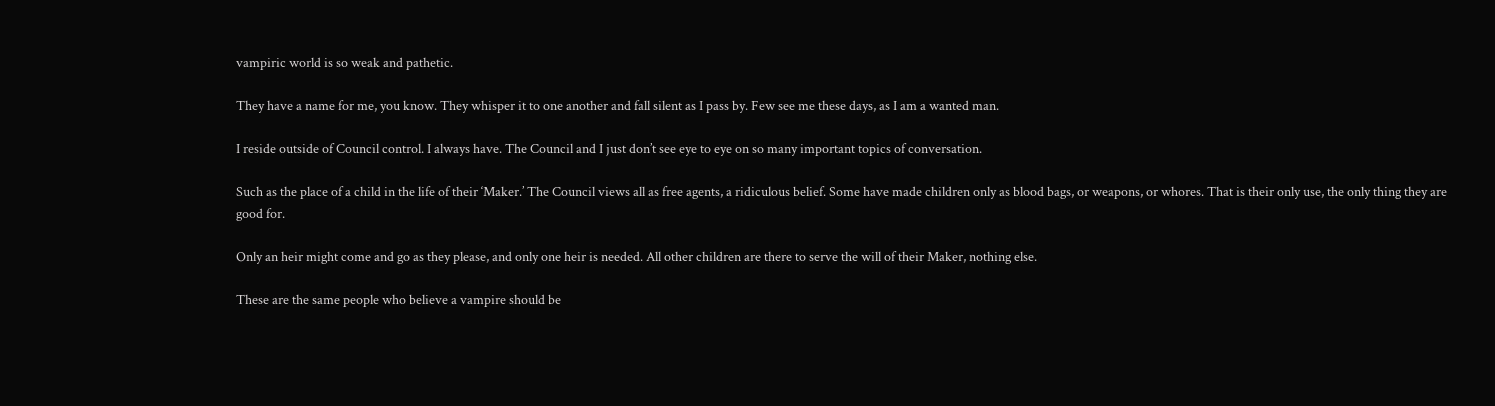vampiric world is so weak and pathetic.

They have a name for me, you know. They whisper it to one another and fall silent as I pass by. Few see me these days, as I am a wanted man.

I reside outside of Council control. I always have. The Council and I just don’t see eye to eye on so many important topics of conversation.

Such as the place of a child in the life of their ‘Maker.’ The Council views all as free agents, a ridiculous belief. Some have made children only as blood bags, or weapons, or whores. That is their only use, the only thing they are good for.

Only an heir might come and go as they please, and only one heir is needed. All other children are there to serve the will of their Maker, nothing else.

These are the same people who believe a vampire should be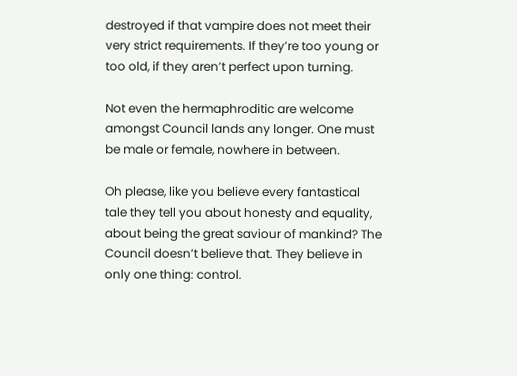destroyed if that vampire does not meet their very strict requirements. If they’re too young or too old, if they aren’t perfect upon turning.

Not even the hermaphroditic are welcome amongst Council lands any longer. One must be male or female, nowhere in between.

Oh please, like you believe every fantastical tale they tell you about honesty and equality, about being the great saviour of mankind? The Council doesn’t believe that. They believe in only one thing: control.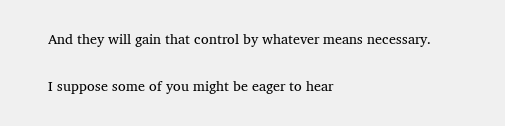And they will gain that control by whatever means necessary.

I suppose some of you might be eager to hear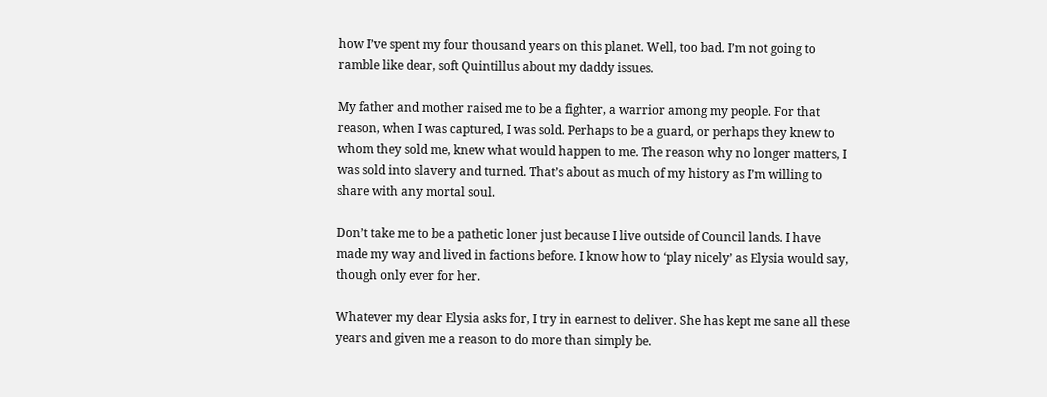how I’ve spent my four thousand years on this planet. Well, too bad. I’m not going to ramble like dear, soft Quintillus about my daddy issues.

My father and mother raised me to be a fighter, a warrior among my people. For that reason, when I was captured, I was sold. Perhaps to be a guard, or perhaps they knew to whom they sold me, knew what would happen to me. The reason why no longer matters, I was sold into slavery and turned. That’s about as much of my history as I’m willing to share with any mortal soul.

Don’t take me to be a pathetic loner just because I live outside of Council lands. I have made my way and lived in factions before. I know how to ‘play nicely’ as Elysia would say, though only ever for her.

Whatever my dear Elysia asks for, I try in earnest to deliver. She has kept me sane all these years and given me a reason to do more than simply be.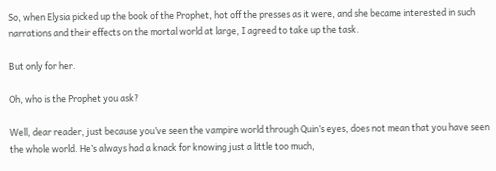So, when Elysia picked up the book of the Prophet, hot off the presses as it were, and she became interested in such narrations and their effects on the mortal world at large, I agreed to take up the task.

But only for her.

Oh, who is the Prophet you ask?

Well, dear reader, just because you’ve seen the vampire world through Quin’s eyes, does not mean that you have seen the whole world. He’s always had a knack for knowing just a little too much,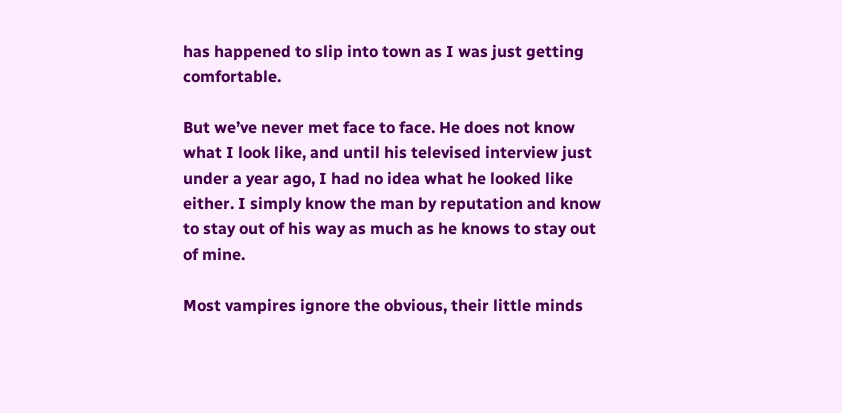has happened to slip into town as I was just getting comfortable.

But we’ve never met face to face. He does not know what I look like, and until his televised interview just under a year ago, I had no idea what he looked like either. I simply know the man by reputation and know to stay out of his way as much as he knows to stay out of mine.

Most vampires ignore the obvious, their little minds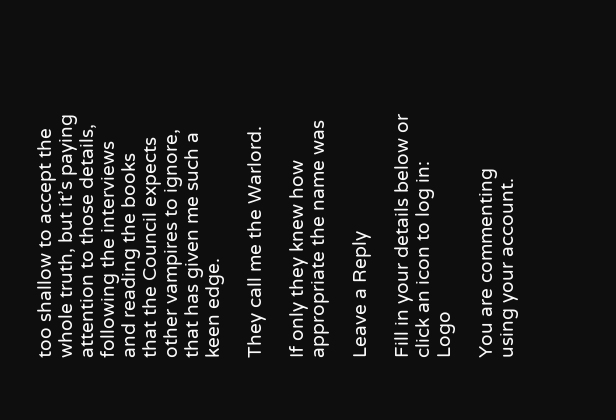too shallow to accept the whole truth, but it’s paying attention to those details, following the interviews and reading the books that the Council expects other vampires to ignore, that has given me such a keen edge.

They call me the Warlord.

If only they knew how appropriate the name was

Leave a Reply

Fill in your details below or click an icon to log in: Logo

You are commenting using your account.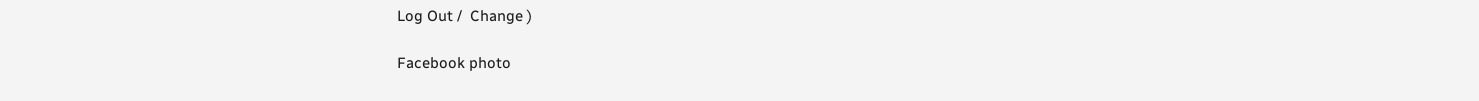Log Out /  Change )

Facebook photo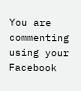You are commenting using your Facebook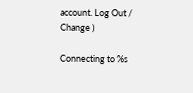account. Log Out /  Change )

Connecting to %s